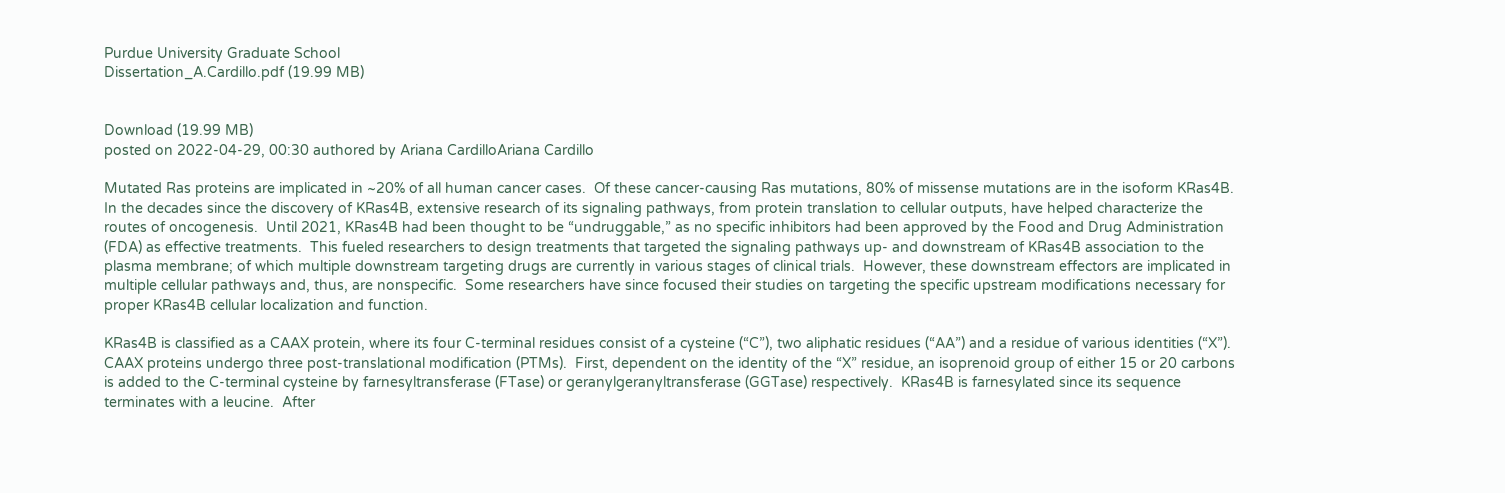Purdue University Graduate School
Dissertation_A.Cardillo.pdf (19.99 MB)


Download (19.99 MB)
posted on 2022-04-29, 00:30 authored by Ariana CardilloAriana Cardillo

Mutated Ras proteins are implicated in ~20% of all human cancer cases.  Of these cancer-causing Ras mutations, 80% of missense mutations are in the isoform KRas4B.  In the decades since the discovery of KRas4B, extensive research of its signaling pathways, from protein translation to cellular outputs, have helped characterize the routes of oncogenesis.  Until 2021, KRas4B had been thought to be “undruggable,” as no specific inhibitors had been approved by the Food and Drug Administration (FDA) as effective treatments.  This fueled researchers to design treatments that targeted the signaling pathways up- and downstream of KRas4B association to the plasma membrane; of which multiple downstream targeting drugs are currently in various stages of clinical trials.  However, these downstream effectors are implicated in multiple cellular pathways and, thus, are nonspecific.  Some researchers have since focused their studies on targeting the specific upstream modifications necessary for proper KRas4B cellular localization and function.

KRas4B is classified as a CAAX protein, where its four C-terminal residues consist of a cysteine (“C”), two aliphatic residues (“AA”) and a residue of various identities (“X”).  CAAX proteins undergo three post-translational modification (PTMs).  First, dependent on the identity of the “X” residue, an isoprenoid group of either 15 or 20 carbons is added to the C-terminal cysteine by farnesyltransferase (FTase) or geranylgeranyltransferase (GGTase) respectively.  KRas4B is farnesylated since its sequence terminates with a leucine.  After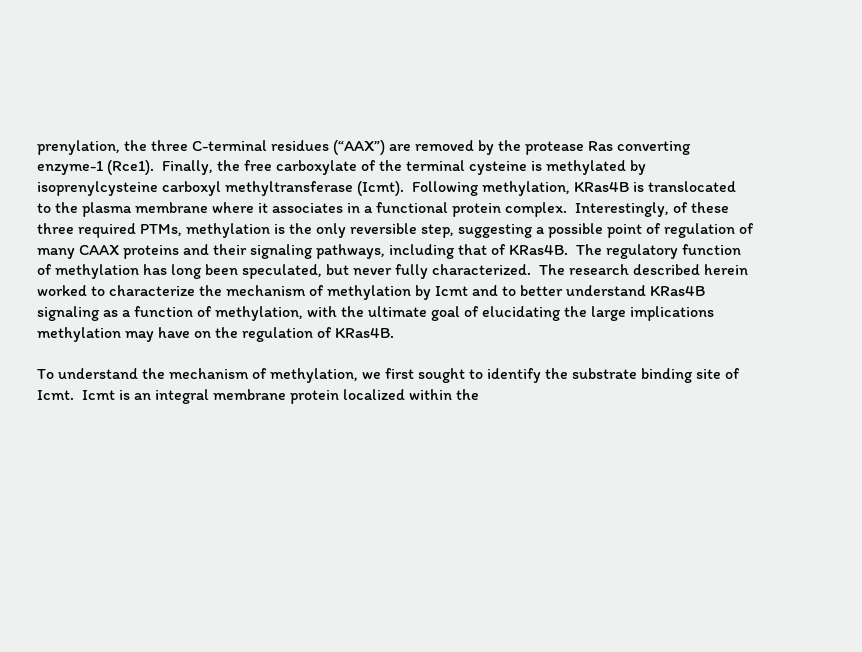prenylation, the three C-terminal residues (“AAX”) are removed by the protease Ras converting enzyme-1 (Rce1).  Finally, the free carboxylate of the terminal cysteine is methylated by isoprenylcysteine carboxyl methyltransferase (Icmt).  Following methylation, KRas4B is translocated to the plasma membrane where it associates in a functional protein complex.  Interestingly, of these three required PTMs, methylation is the only reversible step, suggesting a possible point of regulation of many CAAX proteins and their signaling pathways, including that of KRas4B.  The regulatory function of methylation has long been speculated, but never fully characterized.  The research described herein worked to characterize the mechanism of methylation by Icmt and to better understand KRas4B signaling as a function of methylation, with the ultimate goal of elucidating the large implications methylation may have on the regulation of KRas4B.

To understand the mechanism of methylation, we first sought to identify the substrate binding site of Icmt.  Icmt is an integral membrane protein localized within the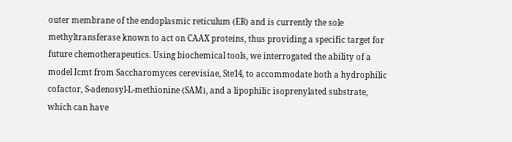outer membrane of the endoplasmic reticulum (ER) and is currently the sole methyltransferase known to act on CAAX proteins, thus providing a specific target for future chemotherapeutics. Using biochemical tools, we interrogated the ability of a model Icmt from Saccharomyces cerevisiae, Ste14, to accommodate both a hydrophilic cofactor, S-adenosyl-L-methionine (SAM), and a lipophilic isoprenylated substrate, which can have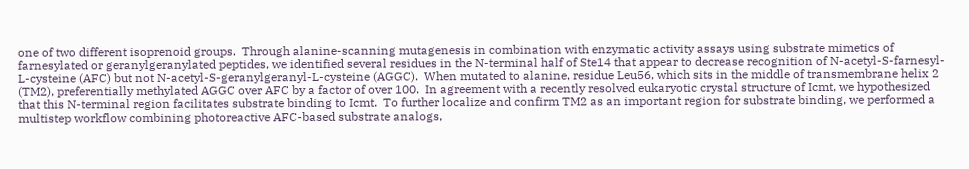one of two different isoprenoid groups.  Through alanine-scanning mutagenesis in combination with enzymatic activity assays using substrate mimetics of farnesylated or geranylgeranylated peptides, we identified several residues in the N-terminal half of Ste14 that appear to decrease recognition of N-acetyl-S-farnesyl-L-cysteine (AFC) but not N-acetyl-S-geranylgeranyl-L-cysteine (AGGC).  When mutated to alanine, residue Leu56, which sits in the middle of transmembrane helix 2 (TM2), preferentially methylated AGGC over AFC by a factor of over 100.  In agreement with a recently resolved eukaryotic crystal structure of Icmt, we hypothesized that this N-terminal region facilitates substrate binding to Icmt.  To further localize and confirm TM2 as an important region for substrate binding, we performed a multistep workflow combining photoreactive AFC-based substrate analogs,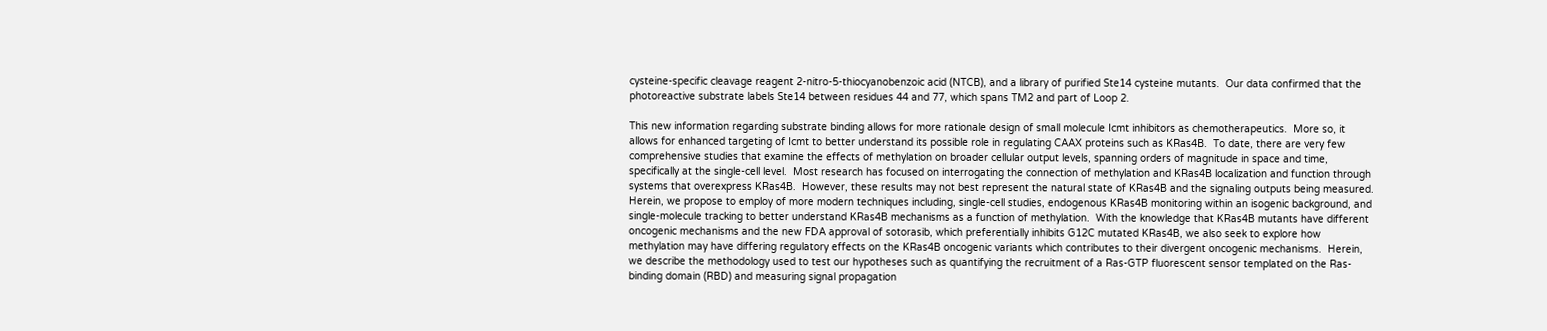cysteine-specific cleavage reagent 2-nitro-5-thiocyanobenzoic acid (NTCB), and a library of purified Ste14 cysteine mutants.  Our data confirmed that the photoreactive substrate labels Ste14 between residues 44 and 77, which spans TM2 and part of Loop 2.

This new information regarding substrate binding allows for more rationale design of small molecule Icmt inhibitors as chemotherapeutics.  More so, it allows for enhanced targeting of Icmt to better understand its possible role in regulating CAAX proteins such as KRas4B.  To date, there are very few comprehensive studies that examine the effects of methylation on broader cellular output levels, spanning orders of magnitude in space and time, specifically at the single-cell level.  Most research has focused on interrogating the connection of methylation and KRas4B localization and function through systems that overexpress KRas4B.  However, these results may not best represent the natural state of KRas4B and the signaling outputs being measured.  Herein, we propose to employ of more modern techniques including, single-cell studies, endogenous KRas4B monitoring within an isogenic background, and single-molecule tracking to better understand KRas4B mechanisms as a function of methylation.  With the knowledge that KRas4B mutants have different oncogenic mechanisms and the new FDA approval of sotorasib, which preferentially inhibits G12C mutated KRas4B, we also seek to explore how methylation may have differing regulatory effects on the KRas4B oncogenic variants which contributes to their divergent oncogenic mechanisms.  Herein, we describe the methodology used to test our hypotheses such as quantifying the recruitment of a Ras-GTP fluorescent sensor templated on the Ras-binding domain (RBD) and measuring signal propagation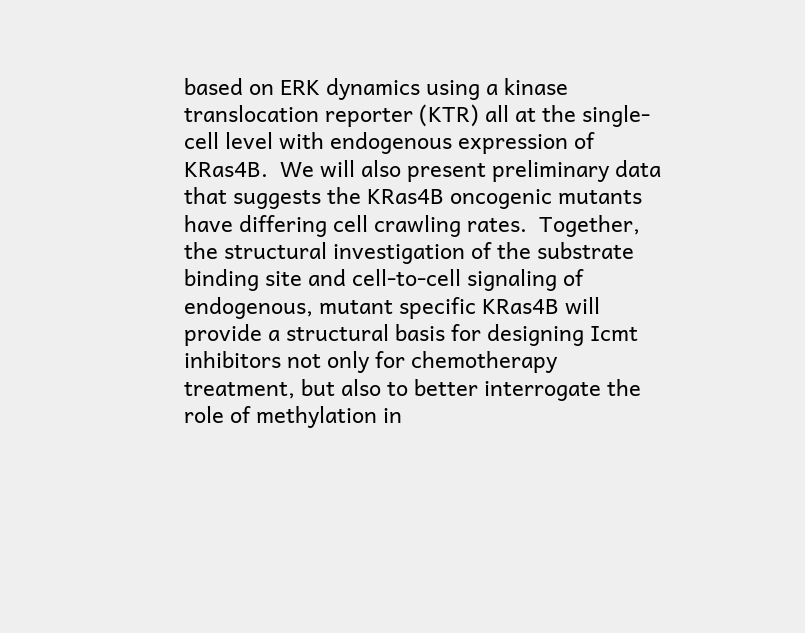based on ERK dynamics using a kinase translocation reporter (KTR) all at the single-cell level with endogenous expression of KRas4B.  We will also present preliminary data that suggests the KRas4B oncogenic mutants have differing cell crawling rates.  Together, the structural investigation of the substrate binding site and cell-to-cell signaling of endogenous, mutant specific KRas4B will provide a structural basis for designing Icmt inhibitors not only for chemotherapy treatment, but also to better interrogate the role of methylation in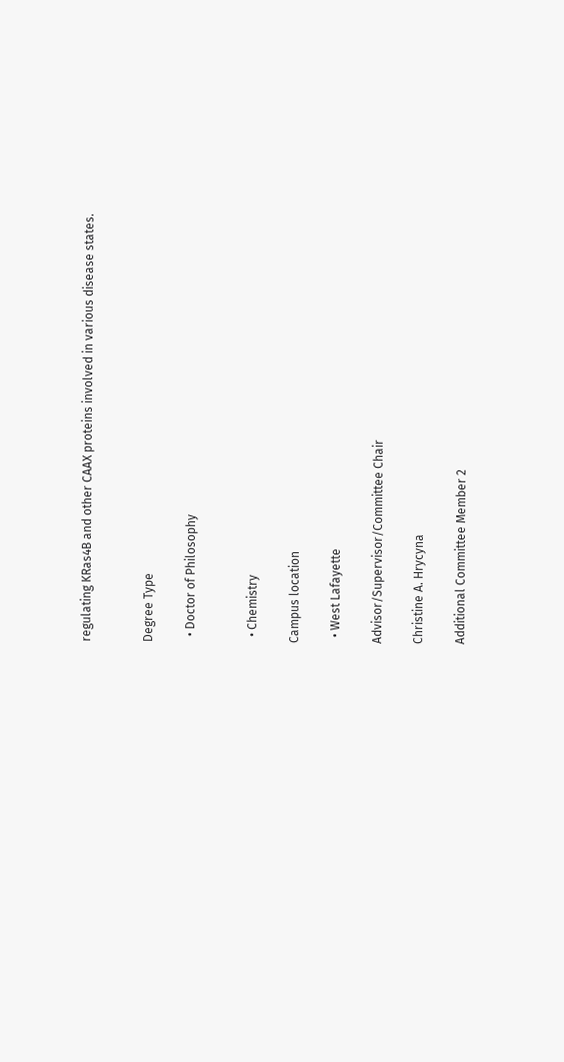regulating KRas4B and other CAAX proteins involved in various disease states.


Degree Type

  • Doctor of Philosophy


  • Chemistry

Campus location

  • West Lafayette

Advisor/Supervisor/Committee Chair

Christine A. Hrycyna

Additional Committee Member 2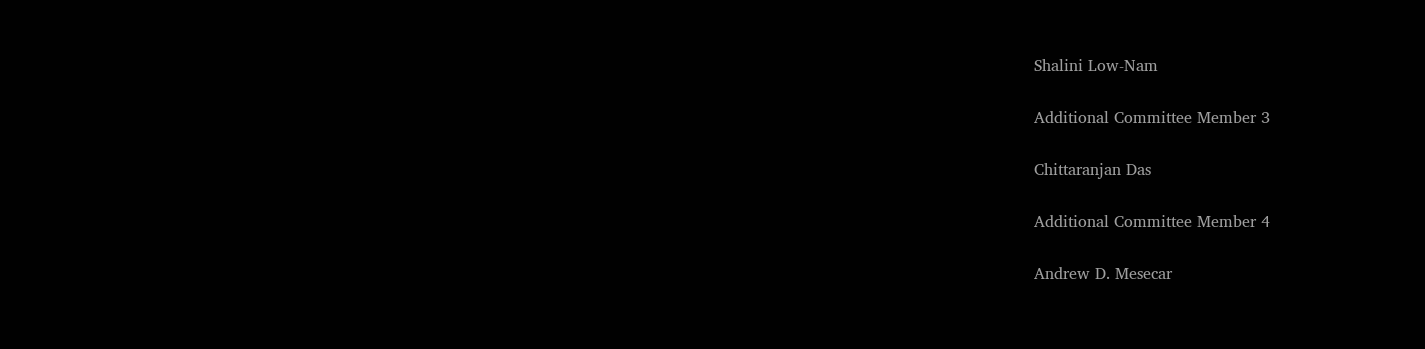Shalini Low-Nam

Additional Committee Member 3

Chittaranjan Das

Additional Committee Member 4

Andrew D. Mesecar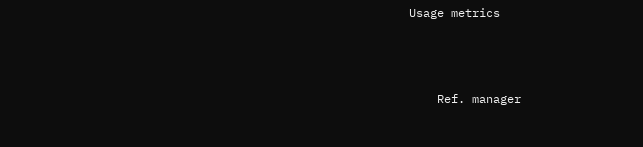Usage metrics



    Ref. manager